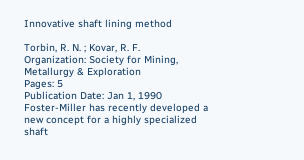Innovative shaft lining method

Torbin, R. N. ; Kovar, R. F.
Organization: Society for Mining, Metallurgy & Exploration
Pages: 5
Publication Date: Jan 1, 1990
Foster-Miller has recently developed a new concept for a highly specialized shaft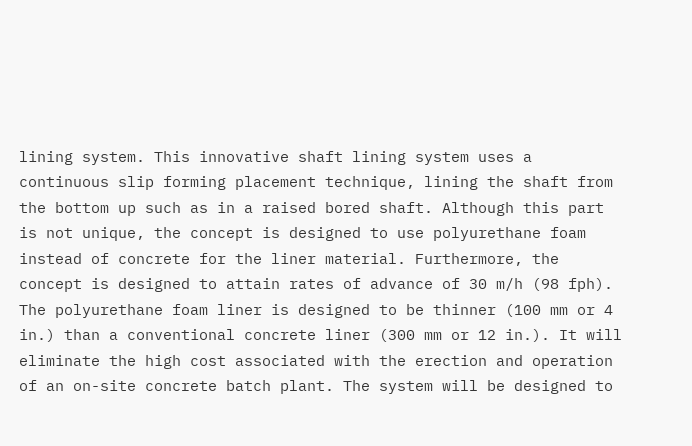lining system. This innovative shaft lining system uses a continuous slip forming placement technique, lining the shaft from the bottom up such as in a raised bored shaft. Although this part is not unique, the concept is designed to use polyurethane foam instead of concrete for the liner material. Furthermore, the concept is designed to attain rates of advance of 30 m/h (98 fph). The polyurethane foam liner is designed to be thinner (100 mm or 4 in.) than a conventional concrete liner (300 mm or 12 in.). It will eliminate the high cost associated with the erection and operation of an on-site concrete batch plant. The system will be designed to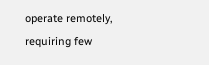operate remotely, requiring few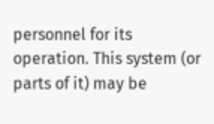personnel for its operation. This system (or parts of it) may be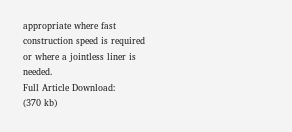appropriate where fast construction speed is required or where a jointless liner is needed.
Full Article Download:
(370 kb)